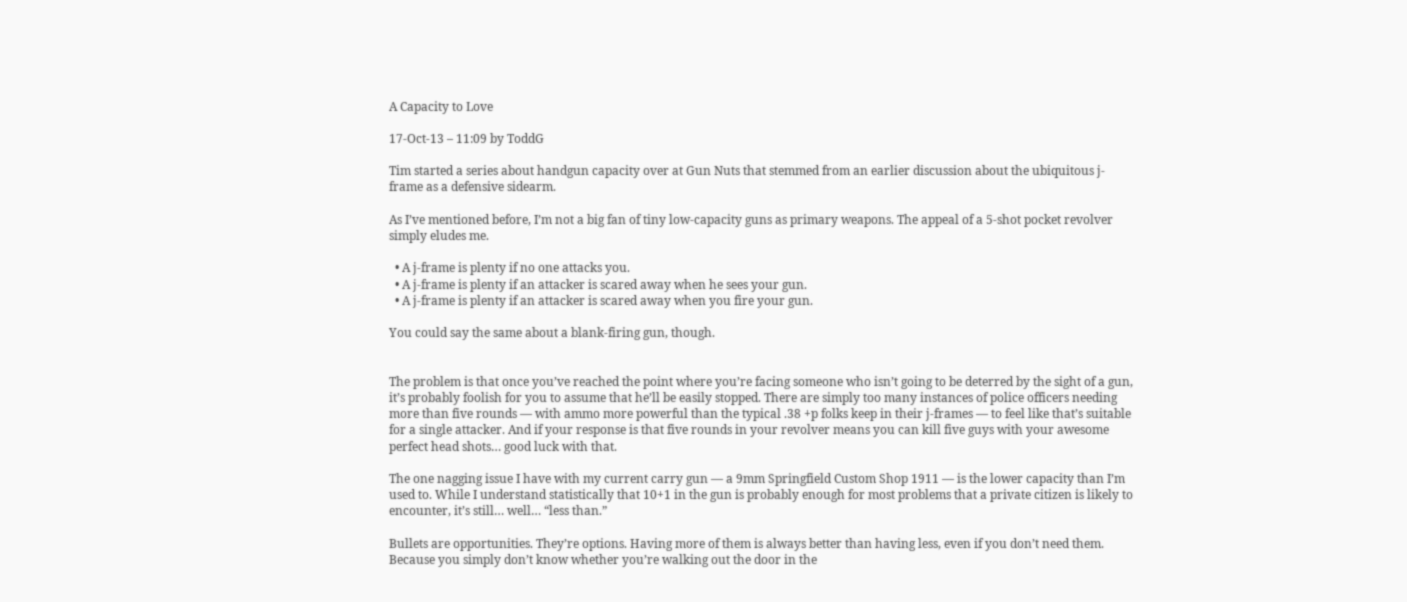A Capacity to Love

17-Oct-13 – 11:09 by ToddG

Tim started a series about handgun capacity over at Gun Nuts that stemmed from an earlier discussion about the ubiquitous j-frame as a defensive sidearm.

As I’ve mentioned before, I’m not a big fan of tiny low-capacity guns as primary weapons. The appeal of a 5-shot pocket revolver simply eludes me.

  • A j-frame is plenty if no one attacks you.
  • A j-frame is plenty if an attacker is scared away when he sees your gun.
  • A j-frame is plenty if an attacker is scared away when you fire your gun.

You could say the same about a blank-firing gun, though.


The problem is that once you’ve reached the point where you’re facing someone who isn’t going to be deterred by the sight of a gun, it’s probably foolish for you to assume that he’ll be easily stopped. There are simply too many instances of police officers needing more than five rounds — with ammo more powerful than the typical .38 +p folks keep in their j-frames — to feel like that’s suitable for a single attacker. And if your response is that five rounds in your revolver means you can kill five guys with your awesome perfect head shots… good luck with that.

The one nagging issue I have with my current carry gun — a 9mm Springfield Custom Shop 1911 — is the lower capacity than I’m used to. While I understand statistically that 10+1 in the gun is probably enough for most problems that a private citizen is likely to encounter, it’s still… well… “less than.”

Bullets are opportunities. They’re options. Having more of them is always better than having less, even if you don’t need them. Because you simply don’t know whether you’re walking out the door in the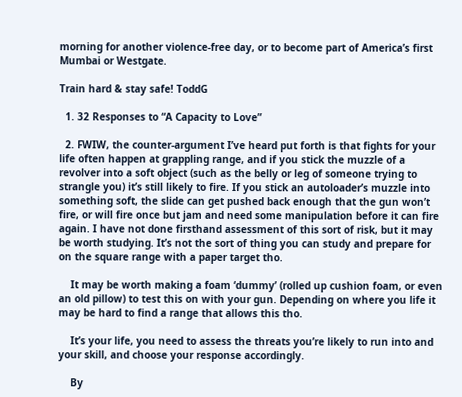morning for another violence-free day, or to become part of America’s first Mumbai or Westgate.

Train hard & stay safe! ToddG

  1. 32 Responses to “A Capacity to Love”

  2. FWIW, the counter-argument I’ve heard put forth is that fights for your life often happen at grappling range, and if you stick the muzzle of a revolver into a soft object (such as the belly or leg of someone trying to strangle you) it’s still likely to fire. If you stick an autoloader’s muzzle into something soft, the slide can get pushed back enough that the gun won’t fire, or will fire once but jam and need some manipulation before it can fire again. I have not done firsthand assessment of this sort of risk, but it may be worth studying. It’s not the sort of thing you can study and prepare for on the square range with a paper target tho.

    It may be worth making a foam ‘dummy’ (rolled up cushion foam, or even an old pillow) to test this on with your gun. Depending on where you life it may be hard to find a range that allows this tho.

    It’s your life, you need to assess the threats you’re likely to run into and your skill, and choose your response accordingly.

    By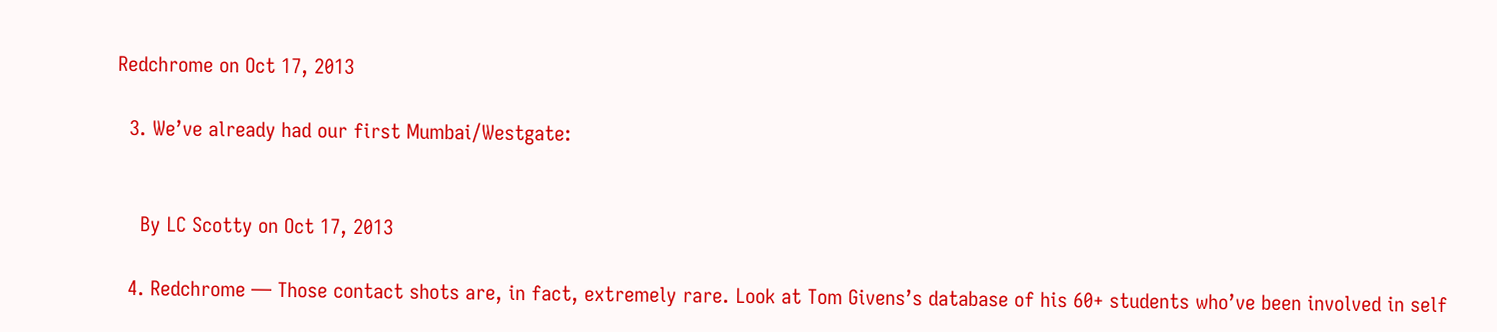Redchrome on Oct 17, 2013

  3. We’ve already had our first Mumbai/Westgate:


    By LC Scotty on Oct 17, 2013

  4. Redchrome — Those contact shots are, in fact, extremely rare. Look at Tom Givens’s database of his 60+ students who’ve been involved in self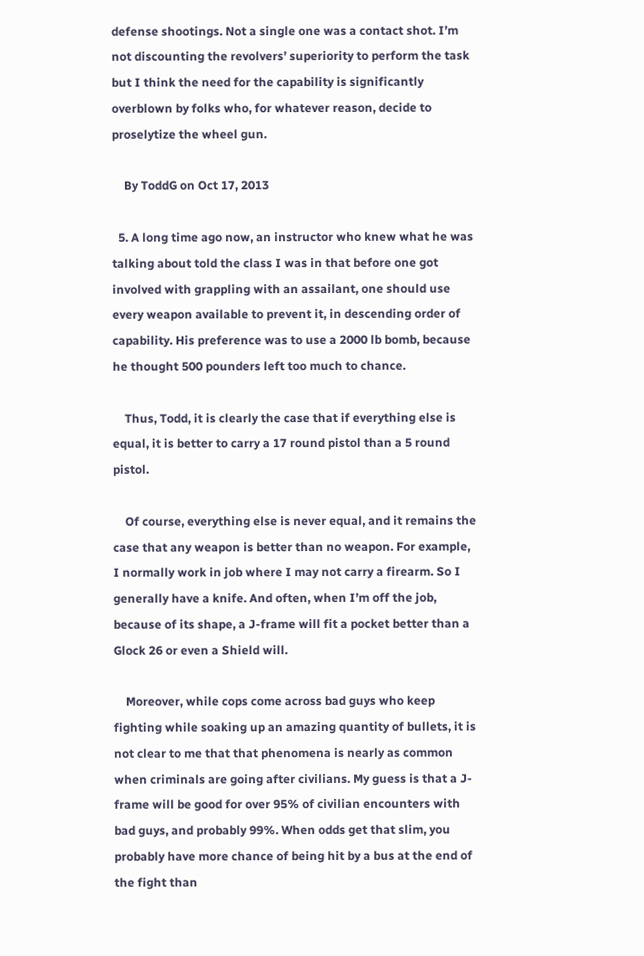defense shootings. Not a single one was a contact shot. I’m not discounting the revolvers’ superiority to perform the task but I think the need for the capability is significantly overblown by folks who, for whatever reason, decide to proselytize the wheel gun.

    By ToddG on Oct 17, 2013

  5. A long time ago now, an instructor who knew what he was talking about told the class I was in that before one got involved with grappling with an assailant, one should use every weapon available to prevent it, in descending order of capability. His preference was to use a 2000 lb bomb, because he thought 500 pounders left too much to chance.

    Thus, Todd, it is clearly the case that if everything else is equal, it is better to carry a 17 round pistol than a 5 round pistol.

    Of course, everything else is never equal, and it remains the case that any weapon is better than no weapon. For example, I normally work in job where I may not carry a firearm. So I generally have a knife. And often, when I’m off the job, because of its shape, a J-frame will fit a pocket better than a Glock 26 or even a Shield will.

    Moreover, while cops come across bad guys who keep fighting while soaking up an amazing quantity of bullets, it is not clear to me that that phenomena is nearly as common when criminals are going after civilians. My guess is that a J-frame will be good for over 95% of civilian encounters with bad guys, and probably 99%. When odds get that slim, you probably have more chance of being hit by a bus at the end of the fight than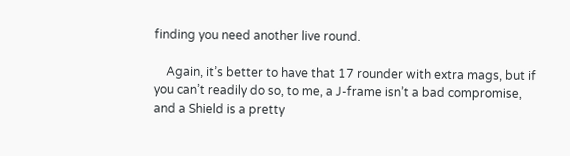finding you need another live round.

    Again, it’s better to have that 17 rounder with extra mags, but if you can’t readily do so, to me, a J-frame isn’t a bad compromise, and a Shield is a pretty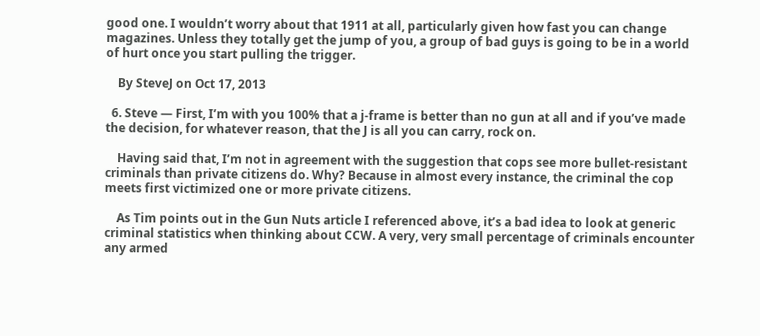good one. I wouldn’t worry about that 1911 at all, particularly given how fast you can change magazines. Unless they totally get the jump of you, a group of bad guys is going to be in a world of hurt once you start pulling the trigger.

    By SteveJ on Oct 17, 2013

  6. Steve — First, I’m with you 100% that a j-frame is better than no gun at all and if you’ve made the decision, for whatever reason, that the J is all you can carry, rock on.

    Having said that, I’m not in agreement with the suggestion that cops see more bullet-resistant criminals than private citizens do. Why? Because in almost every instance, the criminal the cop meets first victimized one or more private citizens.

    As Tim points out in the Gun Nuts article I referenced above, it’s a bad idea to look at generic criminal statistics when thinking about CCW. A very, very small percentage of criminals encounter any armed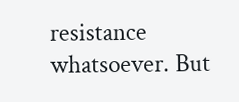resistance whatsoever. But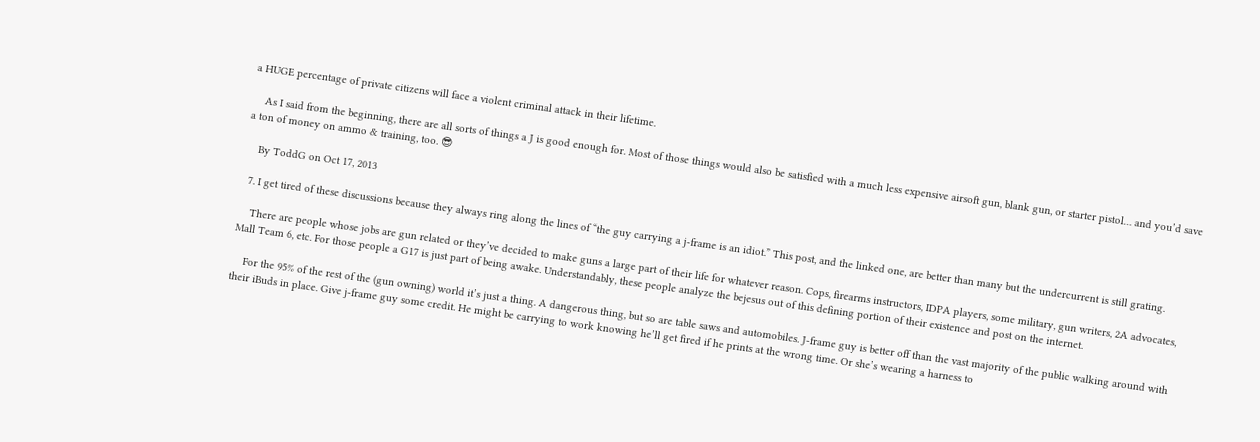a HUGE percentage of private citizens will face a violent criminal attack in their lifetime.

    As I said from the beginning, there are all sorts of things a J is good enough for. Most of those things would also be satisfied with a much less expensive airsoft gun, blank gun, or starter pistol… and you’d save a ton of money on ammo & training, too. 😎

    By ToddG on Oct 17, 2013

  7. I get tired of these discussions because they always ring along the lines of “the guy carrying a j-frame is an idiot.” This post, and the linked one, are better than many but the undercurrent is still grating.

    There are people whose jobs are gun related or they’ve decided to make guns a large part of their life for whatever reason. Cops, firearms instructors, IDPA players, some military, gun writers, 2A advocates, Mall Team 6, etc. For those people a G17 is just part of being awake. Understandably, these people analyze the bejesus out of this defining portion of their existence and post on the internet.

    For the 95% of the rest of the (gun owning) world it’s just a thing. A dangerous thing, but so are table saws and automobiles. J-frame guy is better off than the vast majority of the public walking around with their iBuds in place. Give j-frame guy some credit. He might be carrying to work knowing he’ll get fired if he prints at the wrong time. Or she’s wearing a harness to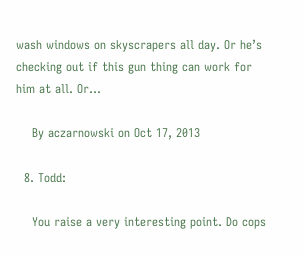wash windows on skyscrapers all day. Or he’s checking out if this gun thing can work for him at all. Or…

    By aczarnowski on Oct 17, 2013

  8. Todd:

    You raise a very interesting point. Do cops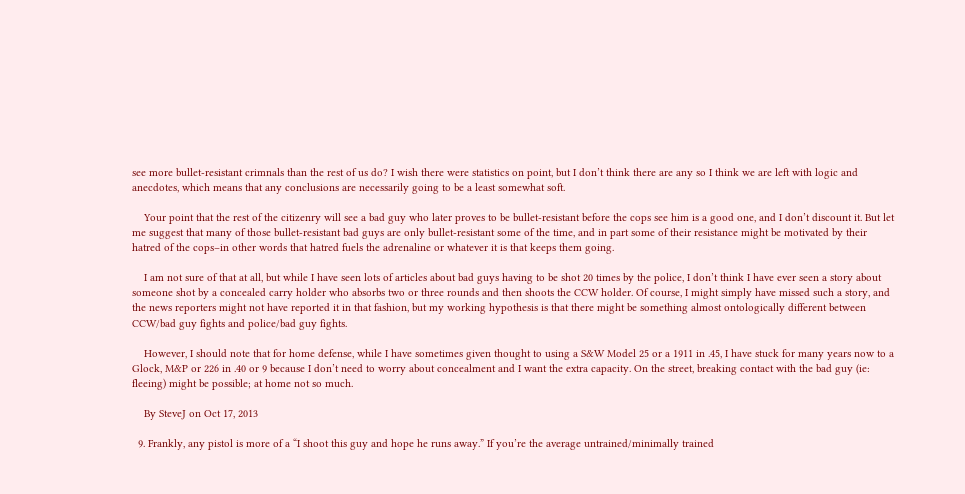see more bullet-resistant crimnals than the rest of us do? I wish there were statistics on point, but I don’t think there are any so I think we are left with logic and anecdotes, which means that any conclusions are necessarily going to be a least somewhat soft.

    Your point that the rest of the citizenry will see a bad guy who later proves to be bullet-resistant before the cops see him is a good one, and I don’t discount it. But let me suggest that many of those bullet-resistant bad guys are only bullet-resistant some of the time, and in part some of their resistance might be motivated by their hatred of the cops–in other words that hatred fuels the adrenaline or whatever it is that keeps them going.

    I am not sure of that at all, but while I have seen lots of articles about bad guys having to be shot 20 times by the police, I don’t think I have ever seen a story about someone shot by a concealed carry holder who absorbs two or three rounds and then shoots the CCW holder. Of course, I might simply have missed such a story, and the news reporters might not have reported it in that fashion, but my working hypothesis is that there might be something almost ontologically different between CCW/bad guy fights and police/bad guy fights.

    However, I should note that for home defense, while I have sometimes given thought to using a S&W Model 25 or a 1911 in .45, I have stuck for many years now to a Glock, M&P or 226 in .40 or 9 because I don’t need to worry about concealment and I want the extra capacity. On the street, breaking contact with the bad guy (ie: fleeing) might be possible; at home not so much.

    By SteveJ on Oct 17, 2013

  9. Frankly, any pistol is more of a “I shoot this guy and hope he runs away.” If you’re the average untrained/minimally trained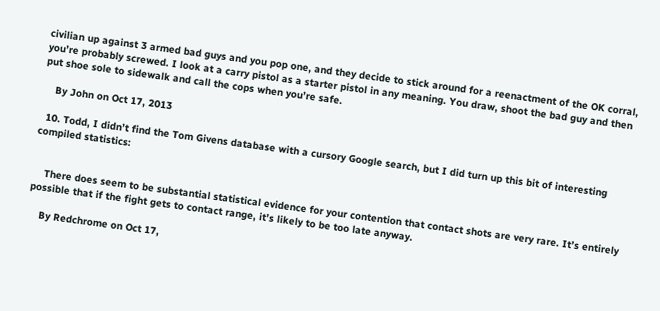civilian up against 3 armed bad guys and you pop one, and they decide to stick around for a reenactment of the OK corral, you’re probably screwed. I look at a carry pistol as a starter pistol in any meaning. You draw, shoot the bad guy and then put shoe sole to sidewalk and call the cops when you’re safe.

    By John on Oct 17, 2013

  10. Todd, I didn’t find the Tom Givens database with a cursory Google search, but I did turn up this bit of interesting compiled statistics:


    There does seem to be substantial statistical evidence for your contention that contact shots are very rare. It’s entirely possible that if the fight gets to contact range, it’s likely to be too late anyway.

    By Redchrome on Oct 17,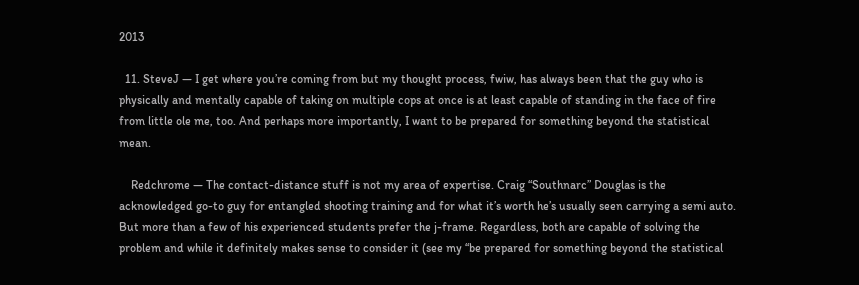2013

  11. SteveJ — I get where you’re coming from but my thought process, fwiw, has always been that the guy who is physically and mentally capable of taking on multiple cops at once is at least capable of standing in the face of fire from little ole me, too. And perhaps more importantly, I want to be prepared for something beyond the statistical mean.

    Redchrome — The contact-distance stuff is not my area of expertise. Craig “Southnarc” Douglas is the acknowledged go-to guy for entangled shooting training and for what it’s worth he’s usually seen carrying a semi auto. But more than a few of his experienced students prefer the j-frame. Regardless, both are capable of solving the problem and while it definitely makes sense to consider it (see my “be prepared for something beyond the statistical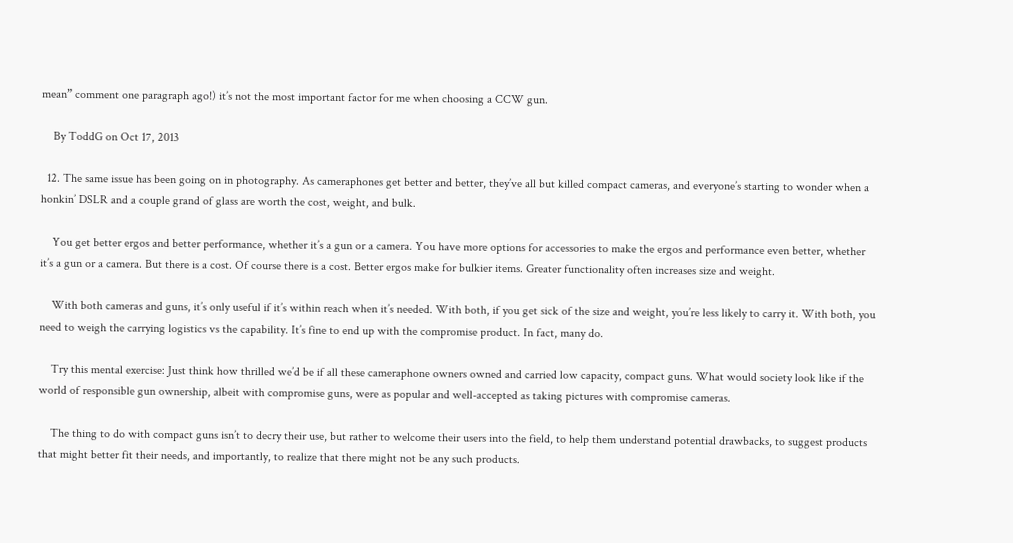mean” comment one paragraph ago!) it’s not the most important factor for me when choosing a CCW gun.

    By ToddG on Oct 17, 2013

  12. The same issue has been going on in photography. As cameraphones get better and better, they’ve all but killed compact cameras, and everyone’s starting to wonder when a honkin’ DSLR and a couple grand of glass are worth the cost, weight, and bulk.

    You get better ergos and better performance, whether it’s a gun or a camera. You have more options for accessories to make the ergos and performance even better, whether it’s a gun or a camera. But there is a cost. Of course there is a cost. Better ergos make for bulkier items. Greater functionality often increases size and weight.

    With both cameras and guns, it’s only useful if it’s within reach when it’s needed. With both, if you get sick of the size and weight, you’re less likely to carry it. With both, you need to weigh the carrying logistics vs the capability. It’s fine to end up with the compromise product. In fact, many do.

    Try this mental exercise: Just think how thrilled we’d be if all these cameraphone owners owned and carried low capacity, compact guns. What would society look like if the world of responsible gun ownership, albeit with compromise guns, were as popular and well-accepted as taking pictures with compromise cameras.

    The thing to do with compact guns isn’t to decry their use, but rather to welcome their users into the field, to help them understand potential drawbacks, to suggest products that might better fit their needs, and importantly, to realize that there might not be any such products.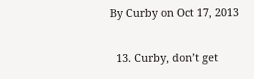By Curby on Oct 17, 2013

  13. Curby, don’t get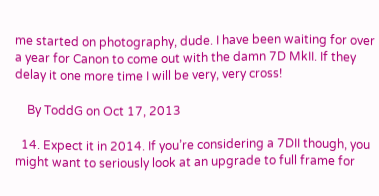me started on photography, dude. I have been waiting for over a year for Canon to come out with the damn 7D MkII. If they delay it one more time I will be very, very cross!

    By ToddG on Oct 17, 2013

  14. Expect it in 2014. If you’re considering a 7DII though, you might want to seriously look at an upgrade to full frame for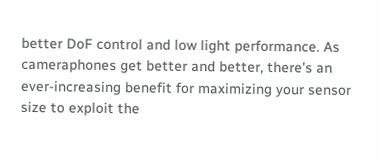better DoF control and low light performance. As cameraphones get better and better, there’s an ever-increasing benefit for maximizing your sensor size to exploit the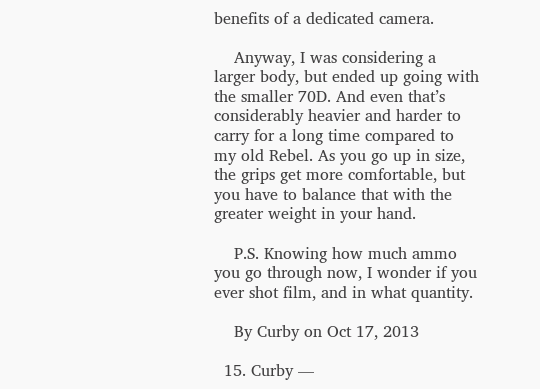benefits of a dedicated camera.

    Anyway, I was considering a larger body, but ended up going with the smaller 70D. And even that’s considerably heavier and harder to carry for a long time compared to my old Rebel. As you go up in size, the grips get more comfortable, but you have to balance that with the greater weight in your hand.

    P.S. Knowing how much ammo you go through now, I wonder if you ever shot film, and in what quantity.

    By Curby on Oct 17, 2013

  15. Curby —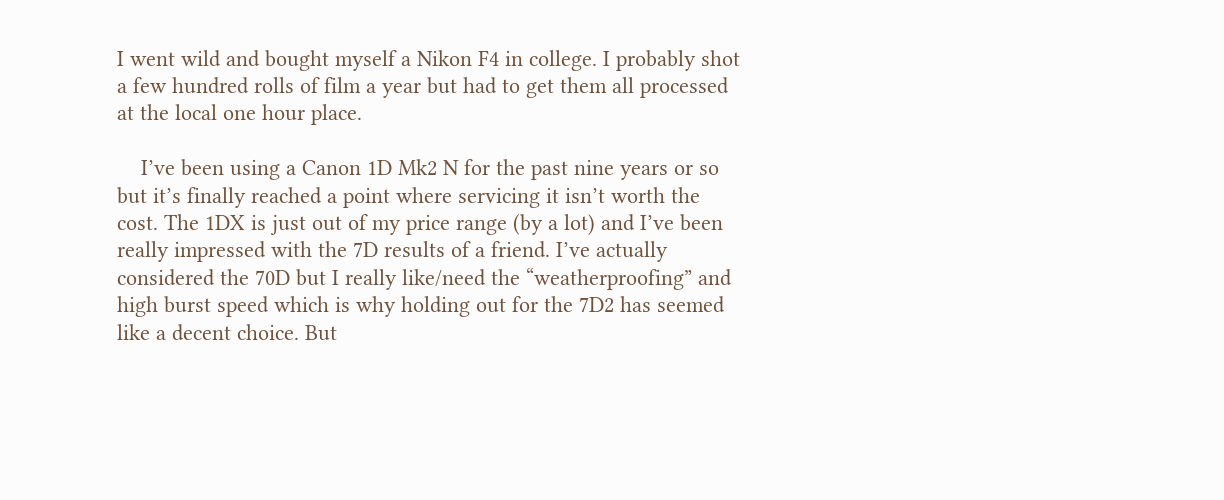I went wild and bought myself a Nikon F4 in college. I probably shot a few hundred rolls of film a year but had to get them all processed at the local one hour place.

    I’ve been using a Canon 1D Mk2 N for the past nine years or so but it’s finally reached a point where servicing it isn’t worth the cost. The 1DX is just out of my price range (by a lot) and I’ve been really impressed with the 7D results of a friend. I’ve actually considered the 70D but I really like/need the “weatherproofing” and high burst speed which is why holding out for the 7D2 has seemed like a decent choice. But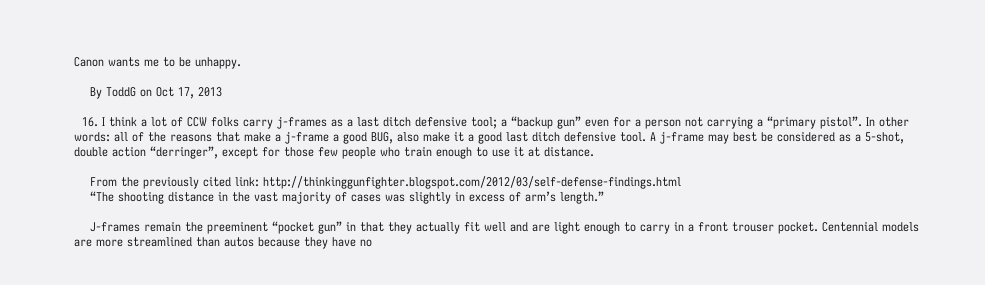Canon wants me to be unhappy.

    By ToddG on Oct 17, 2013

  16. I think a lot of CCW folks carry j-frames as a last ditch defensive tool; a “backup gun” even for a person not carrying a “primary pistol”. In other words: all of the reasons that make a j-frame a good BUG, also make it a good last ditch defensive tool. A j-frame may best be considered as a 5-shot, double action “derringer”, except for those few people who train enough to use it at distance.

    From the previously cited link: http://thinkinggunfighter.blogspot.com/2012/03/self-defense-findings.html
    “The shooting distance in the vast majority of cases was slightly in excess of arm’s length.”

    J-frames remain the preeminent “pocket gun” in that they actually fit well and are light enough to carry in a front trouser pocket. Centennial models are more streamlined than autos because they have no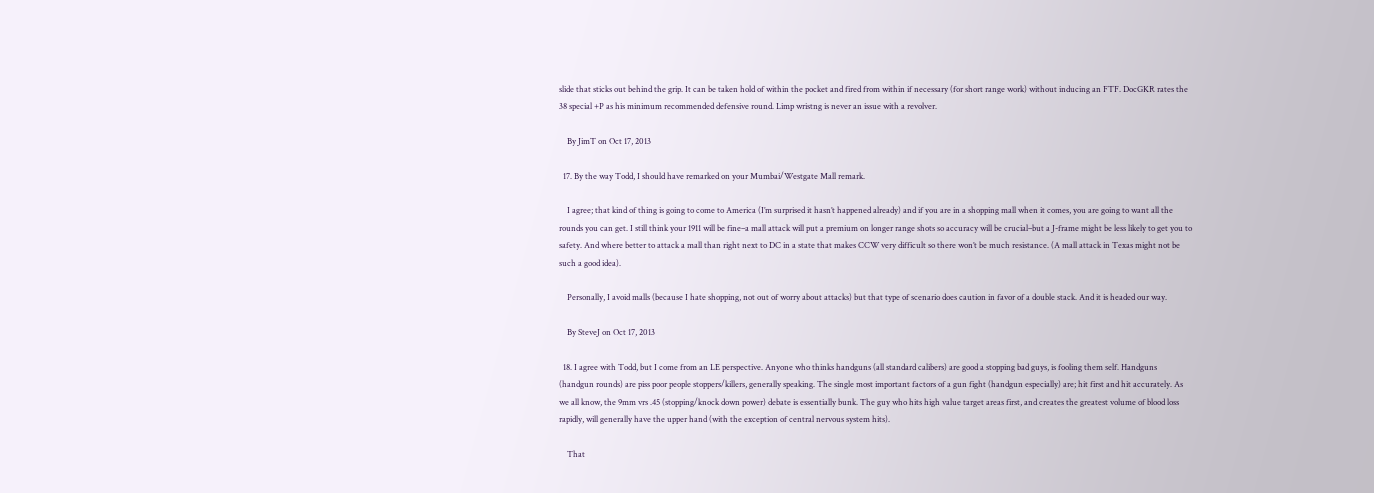slide that sticks out behind the grip. It can be taken hold of within the pocket and fired from within if necessary (for short range work) without inducing an FTF. DocGKR rates the 38 special +P as his minimum recommended defensive round. Limp wristng is never an issue with a revolver.

    By JimT on Oct 17, 2013

  17. By the way Todd, I should have remarked on your Mumbai/Westgate Mall remark.

    I agree; that kind of thing is going to come to America (I’m surprised it hasn’t happened already) and if you are in a shopping mall when it comes, you are going to want all the rounds you can get. I still think your 1911 will be fine–a mall attack will put a premium on longer range shots so accuracy will be crucial–but a J-frame might be less likely to get you to safety. And where better to attack a mall than right next to DC in a state that makes CCW very difficult so there won’t be much resistance. (A mall attack in Texas might not be such a good idea).

    Personally, I avoid malls (because I hate shopping, not out of worry about attacks) but that type of scenario does caution in favor of a double stack. And it is headed our way.

    By SteveJ on Oct 17, 2013

  18. I agree with Todd, but I come from an LE perspective. Anyone who thinks handguns (all standard calibers) are good a stopping bad guys, is fooling them self. Handguns (handgun rounds) are piss poor people stoppers/killers, generally speaking. The single most important factors of a gun fight (handgun especially) are; hit first and hit accurately. As we all know, the 9mm vrs .45 (stopping/knock down power) debate is essentially bunk. The guy who hits high value target areas first, and creates the greatest volume of blood loss rapidly, will generally have the upper hand (with the exception of central nervous system hits).

    That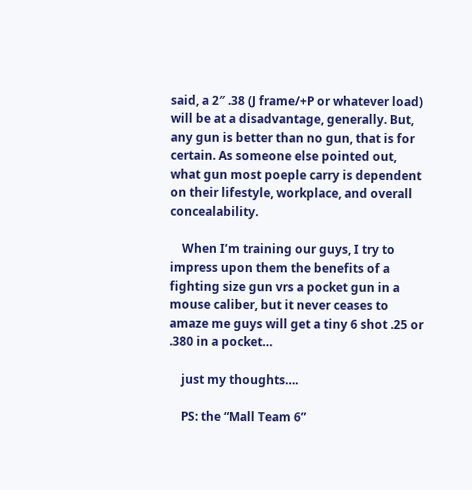said, a 2″ .38 (J frame/+P or whatever load) will be at a disadvantage, generally. But, any gun is better than no gun, that is for certain. As someone else pointed out, what gun most poeple carry is dependent on their lifestyle, workplace, and overall concealability.

    When I’m training our guys, I try to impress upon them the benefits of a fighting size gun vrs a pocket gun in a mouse caliber, but it never ceases to amaze me guys will get a tiny 6 shot .25 or .380 in a pocket…

    just my thoughts….

    PS: the “Mall Team 6”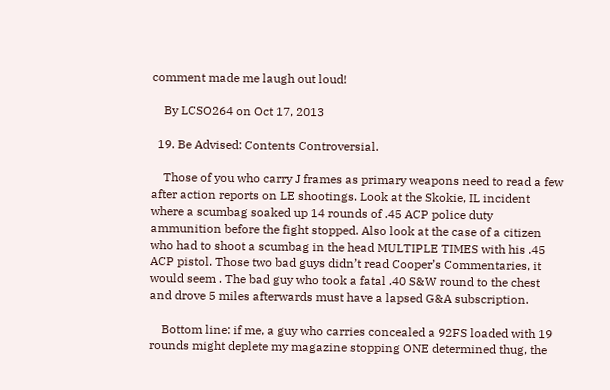comment made me laugh out loud!

    By LCSO264 on Oct 17, 2013

  19. Be Advised: Contents Controversial.

    Those of you who carry J frames as primary weapons need to read a few after action reports on LE shootings. Look at the Skokie, IL incident where a scumbag soaked up 14 rounds of .45 ACP police duty ammunition before the fight stopped. Also look at the case of a citizen who had to shoot a scumbag in the head MULTIPLE TIMES with his .45 ACP pistol. Those two bad guys didn’t read Cooper’s Commentaries, it would seem . The bad guy who took a fatal .40 S&W round to the chest and drove 5 miles afterwards must have a lapsed G&A subscription.

    Bottom line: if me, a guy who carries concealed a 92FS loaded with 19 rounds might deplete my magazine stopping ONE determined thug, the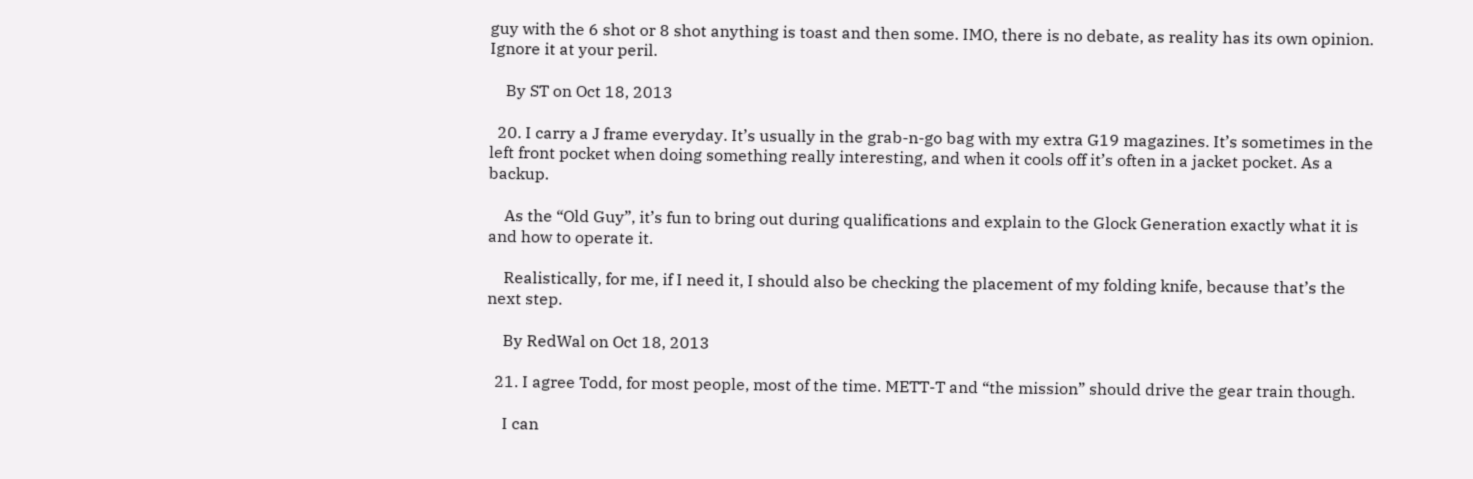guy with the 6 shot or 8 shot anything is toast and then some. IMO, there is no debate, as reality has its own opinion. Ignore it at your peril.

    By ST on Oct 18, 2013

  20. I carry a J frame everyday. It’s usually in the grab-n-go bag with my extra G19 magazines. It’s sometimes in the left front pocket when doing something really interesting, and when it cools off it’s often in a jacket pocket. As a backup.

    As the “Old Guy”, it’s fun to bring out during qualifications and explain to the Glock Generation exactly what it is and how to operate it.

    Realistically, for me, if I need it, I should also be checking the placement of my folding knife, because that’s the next step.

    By RedWal on Oct 18, 2013

  21. I agree Todd, for most people, most of the time. METT-T and “the mission” should drive the gear train though.

    I can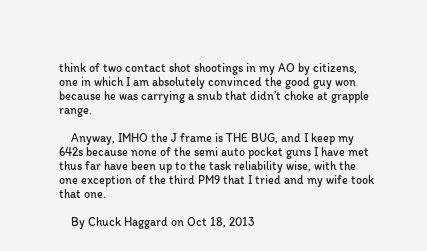think of two contact shot shootings in my AO by citizens, one in which I am absolutely convinced the good guy won because he was carrying a snub that didn’t choke at grapple range.

    Anyway, IMHO the J frame is THE BUG, and I keep my 642s because none of the semi auto pocket guns I have met thus far have been up to the task reliability wise, with the one exception of the third PM9 that I tried and my wife took that one.

    By Chuck Haggard on Oct 18, 2013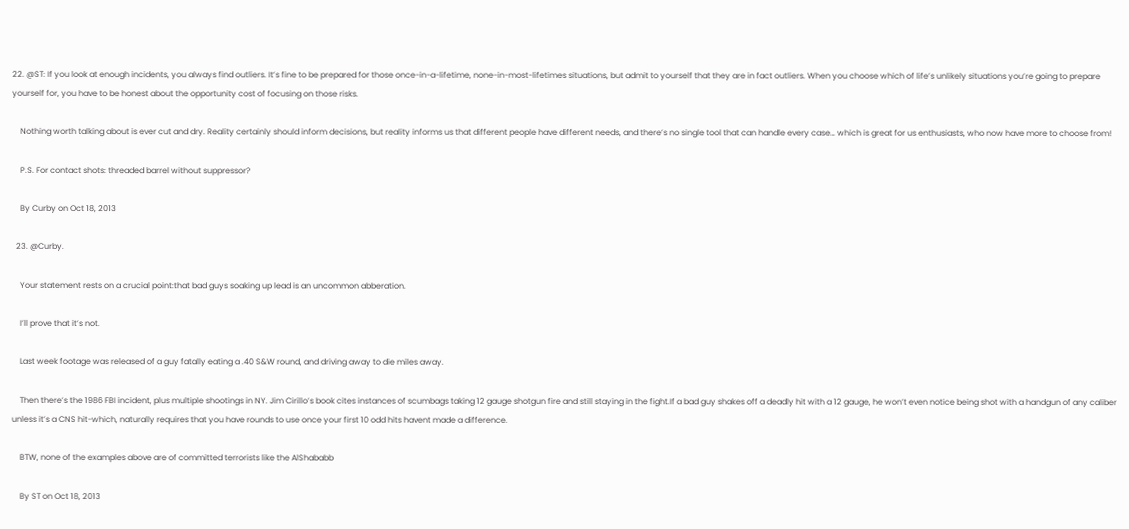22. @ST: If you look at enough incidents, you always find outliers. It’s fine to be prepared for those once-in-a-lifetime, none-in-most-lifetimes situations, but admit to yourself that they are in fact outliers. When you choose which of life’s unlikely situations you’re going to prepare yourself for, you have to be honest about the opportunity cost of focusing on those risks.

    Nothing worth talking about is ever cut and dry. Reality certainly should inform decisions, but reality informs us that different people have different needs, and there’s no single tool that can handle every case… which is great for us enthusiasts, who now have more to choose from!

    P.S. For contact shots: threaded barrel without suppressor?

    By Curby on Oct 18, 2013

  23. @Curby.

    Your statement rests on a crucial point:that bad guys soaking up lead is an uncommon abberation.

    I’ll prove that it’s not.

    Last week footage was released of a guy fatally eating a .40 S&W round, and driving away to die miles away.

    Then there’s the 1986 FBI incident, plus multiple shootings in NY. Jim Cirillo’s book cites instances of scumbags taking 12 gauge shotgun fire and still staying in the fight.If a bad guy shakes off a deadly hit with a 12 gauge, he won’t even notice being shot with a handgun of any caliber unless it’s a CNS hit-which, naturally requires that you have rounds to use once your first 10 odd hits havent made a difference.

    BTW, none of the examples above are of committed terrorists like the AlShababb

    By ST on Oct 18, 2013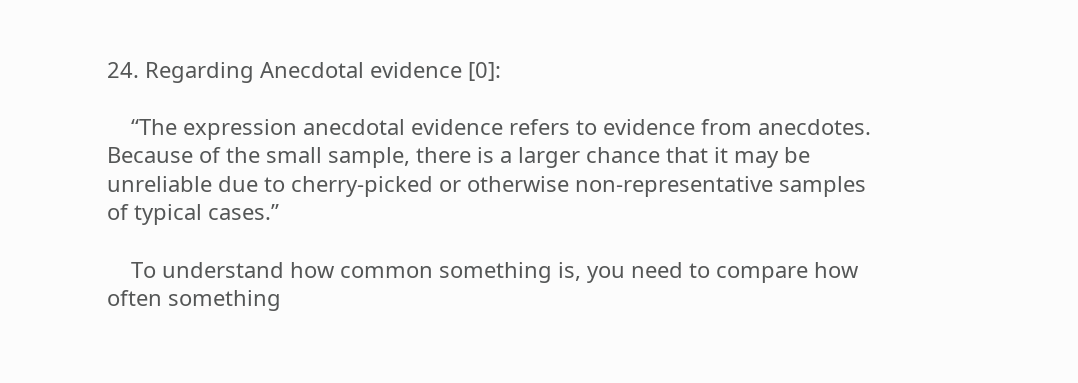24. Regarding Anecdotal evidence [0]:

    “The expression anecdotal evidence refers to evidence from anecdotes. Because of the small sample, there is a larger chance that it may be unreliable due to cherry-picked or otherwise non-representative samples of typical cases.”

    To understand how common something is, you need to compare how often something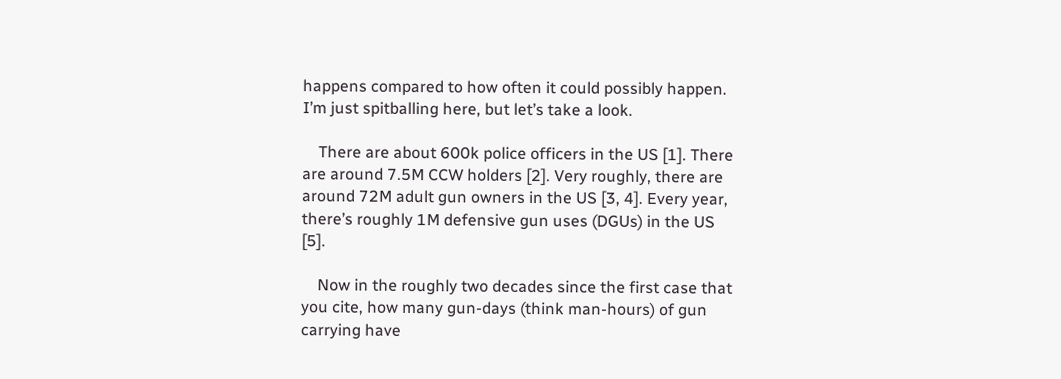happens compared to how often it could possibly happen. I’m just spitballing here, but let’s take a look.

    There are about 600k police officers in the US [1]. There are around 7.5M CCW holders [2]. Very roughly, there are around 72M adult gun owners in the US [3, 4]. Every year, there’s roughly 1M defensive gun uses (DGUs) in the US [5].

    Now in the roughly two decades since the first case that you cite, how many gun-days (think man-hours) of gun carrying have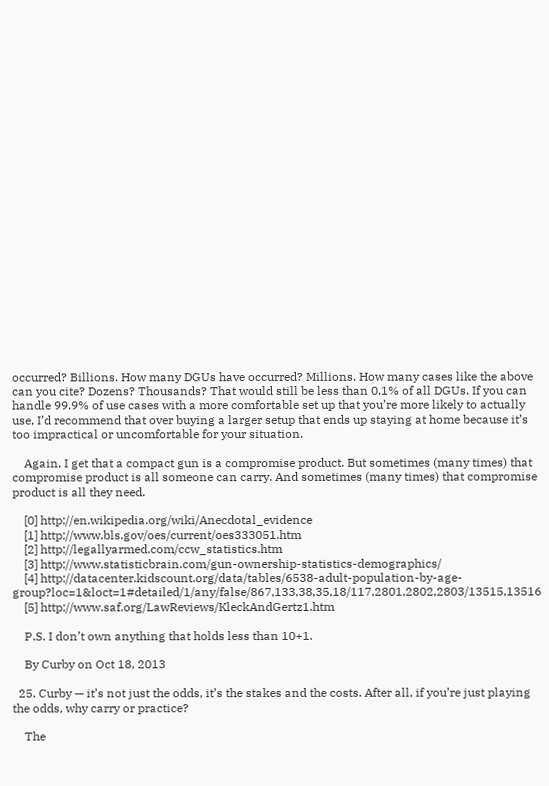occurred? Billions. How many DGUs have occurred? Millions. How many cases like the above can you cite? Dozens? Thousands? That would still be less than 0.1% of all DGUs. If you can handle 99.9% of use cases with a more comfortable set up that you’re more likely to actually use, I’d recommend that over buying a larger setup that ends up staying at home because it’s too impractical or uncomfortable for your situation.

    Again, I get that a compact gun is a compromise product. But sometimes (many times) that compromise product is all someone can carry. And sometimes (many times) that compromise product is all they need.

    [0] http://en.wikipedia.org/wiki/Anecdotal_evidence
    [1] http://www.bls.gov/oes/current/oes333051.htm
    [2] http://legallyarmed.com/ccw_statistics.htm
    [3] http://www.statisticbrain.com/gun-ownership-statistics-demographics/
    [4] http://datacenter.kidscount.org/data/tables/6538-adult-population-by-age-group?loc=1&loct=1#detailed/1/any/false/867,133,38,35,18/117,2801,2802,2803/13515,13516
    [5] http://www.saf.org/LawReviews/KleckAndGertz1.htm

    P.S. I don’t own anything that holds less than 10+1.

    By Curby on Oct 18, 2013

  25. Curby — it’s not just the odds, it’s the stakes and the costs. After all, if you’re just playing the odds, why carry or practice?

    The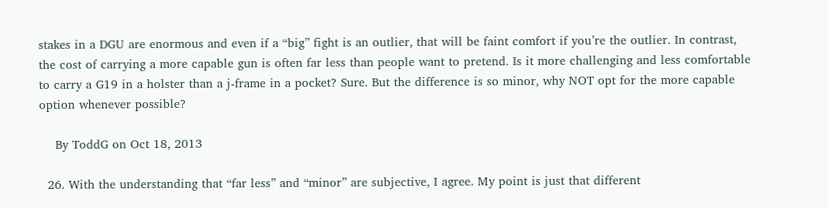stakes in a DGU are enormous and even if a “big” fight is an outlier, that will be faint comfort if you’re the outlier. In contrast, the cost of carrying a more capable gun is often far less than people want to pretend. Is it more challenging and less comfortable to carry a G19 in a holster than a j-frame in a pocket? Sure. But the difference is so minor, why NOT opt for the more capable option whenever possible?

    By ToddG on Oct 18, 2013

  26. With the understanding that “far less” and “minor” are subjective, I agree. My point is just that different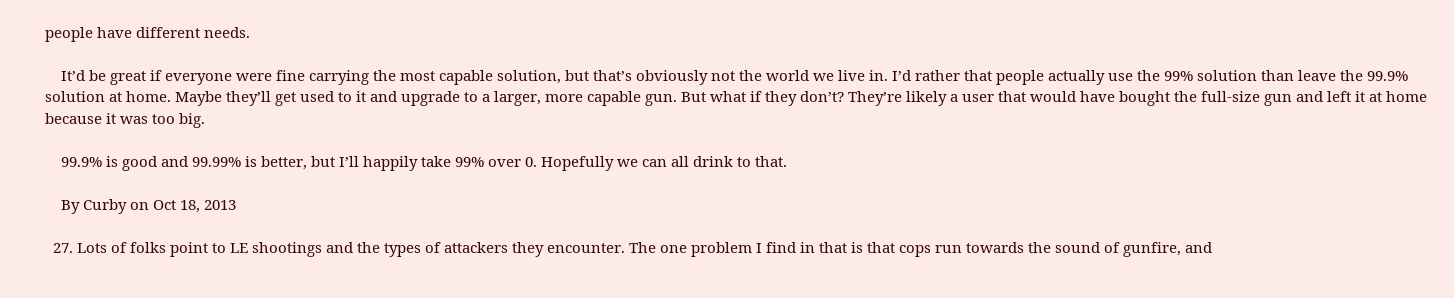people have different needs.

    It’d be great if everyone were fine carrying the most capable solution, but that’s obviously not the world we live in. I’d rather that people actually use the 99% solution than leave the 99.9% solution at home. Maybe they’ll get used to it and upgrade to a larger, more capable gun. But what if they don’t? They’re likely a user that would have bought the full-size gun and left it at home because it was too big.

    99.9% is good and 99.99% is better, but I’ll happily take 99% over 0. Hopefully we can all drink to that.

    By Curby on Oct 18, 2013

  27. Lots of folks point to LE shootings and the types of attackers they encounter. The one problem I find in that is that cops run towards the sound of gunfire, and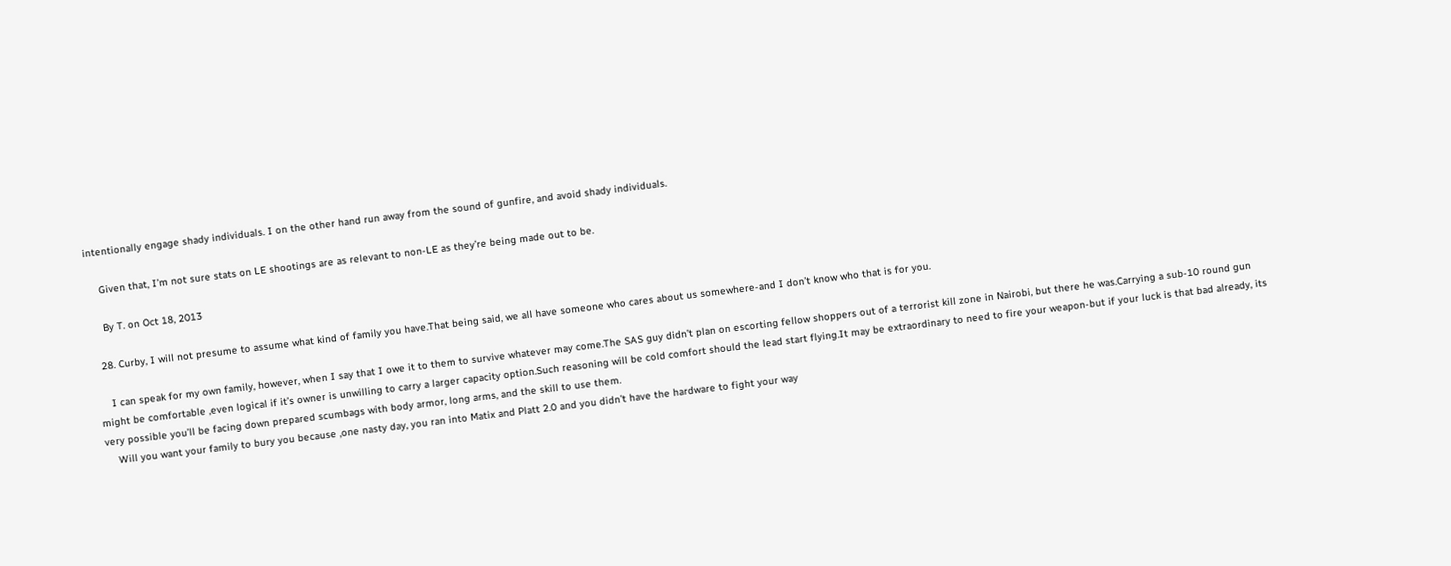intentionally engage shady individuals. I on the other hand run away from the sound of gunfire, and avoid shady individuals.

    Given that, I’m not sure stats on LE shootings are as relevant to non-LE as they’re being made out to be.

    By T. on Oct 18, 2013

  28. Curby, I will not presume to assume what kind of family you have.That being said, we all have someone who cares about us somewhere-and I don’t know who that is for you.

    I can speak for my own family, however, when I say that I owe it to them to survive whatever may come.The SAS guy didn’t plan on escorting fellow shoppers out of a terrorist kill zone in Nairobi, but there he was.Carrying a sub-10 round gun might be comfortable ,even logical if it’s owner is unwilling to carry a larger capacity option.Such reasoning will be cold comfort should the lead start flying.It may be extraordinary to need to fire your weapon-but if your luck is that bad already, its very possible you’ll be facing down prepared scumbags with body armor, long arms, and the skill to use them.
    Will you want your family to bury you because ,one nasty day, you ran into Matix and Platt 2.0 and you didn’t have the hardware to fight your way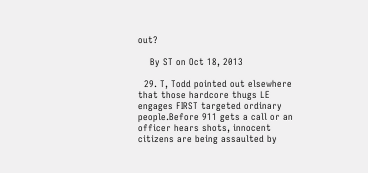out?

    By ST on Oct 18, 2013

  29. T, Todd pointed out elsewhere that those hardcore thugs LE engages FIRST targeted ordinary people.Before 911 gets a call or an officer hears shots, innocent citizens are being assaulted by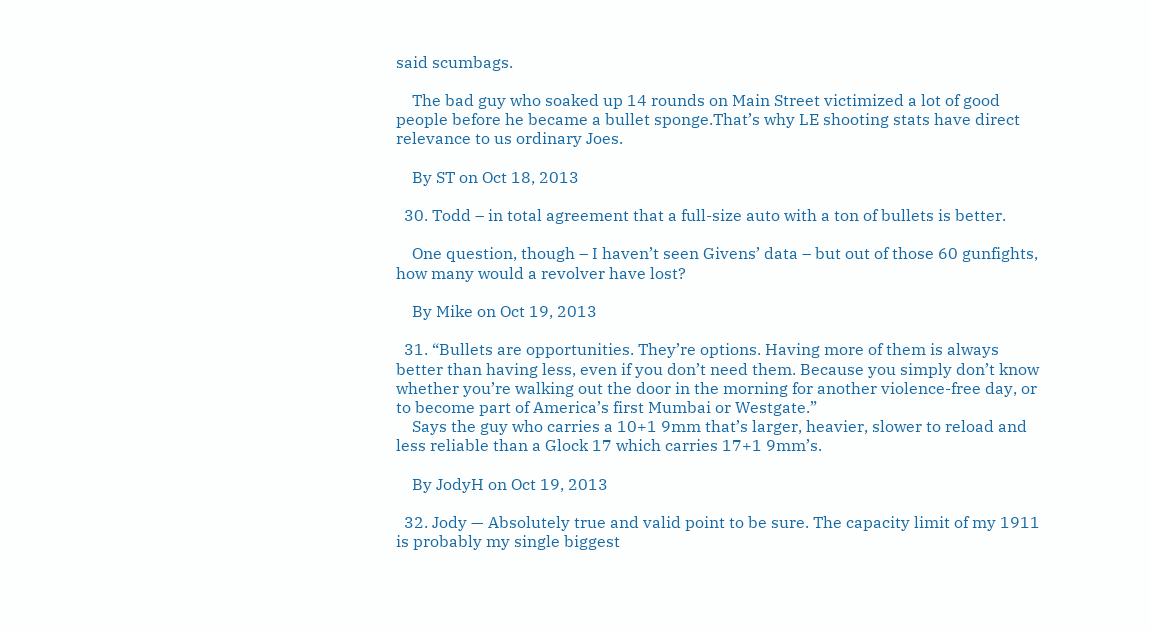said scumbags.

    The bad guy who soaked up 14 rounds on Main Street victimized a lot of good people before he became a bullet sponge.That’s why LE shooting stats have direct relevance to us ordinary Joes.

    By ST on Oct 18, 2013

  30. Todd – in total agreement that a full-size auto with a ton of bullets is better.

    One question, though – I haven’t seen Givens’ data – but out of those 60 gunfights, how many would a revolver have lost?

    By Mike on Oct 19, 2013

  31. “Bullets are opportunities. They’re options. Having more of them is always better than having less, even if you don’t need them. Because you simply don’t know whether you’re walking out the door in the morning for another violence-free day, or to become part of America’s first Mumbai or Westgate.”
    Says the guy who carries a 10+1 9mm that’s larger, heavier, slower to reload and less reliable than a Glock 17 which carries 17+1 9mm’s.

    By JodyH on Oct 19, 2013

  32. Jody — Absolutely true and valid point to be sure. The capacity limit of my 1911 is probably my single biggest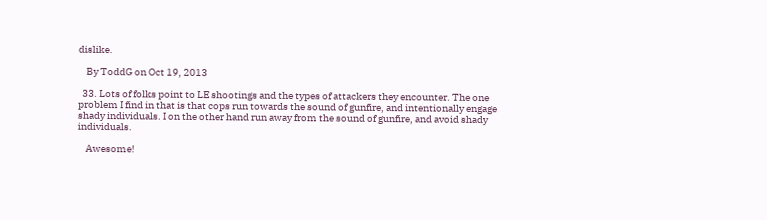dislike.

    By ToddG on Oct 19, 2013

  33. Lots of folks point to LE shootings and the types of attackers they encounter. The one problem I find in that is that cops run towards the sound of gunfire, and intentionally engage shady individuals. I on the other hand run away from the sound of gunfire, and avoid shady individuals.

    Awesome!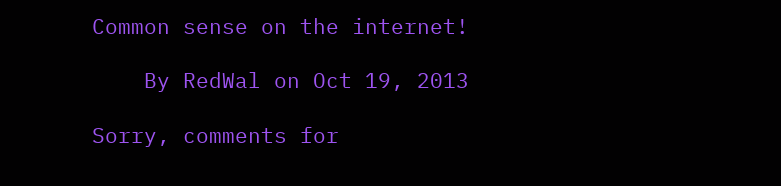Common sense on the internet!

    By RedWal on Oct 19, 2013

Sorry, comments for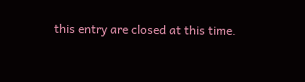this entry are closed at this time.